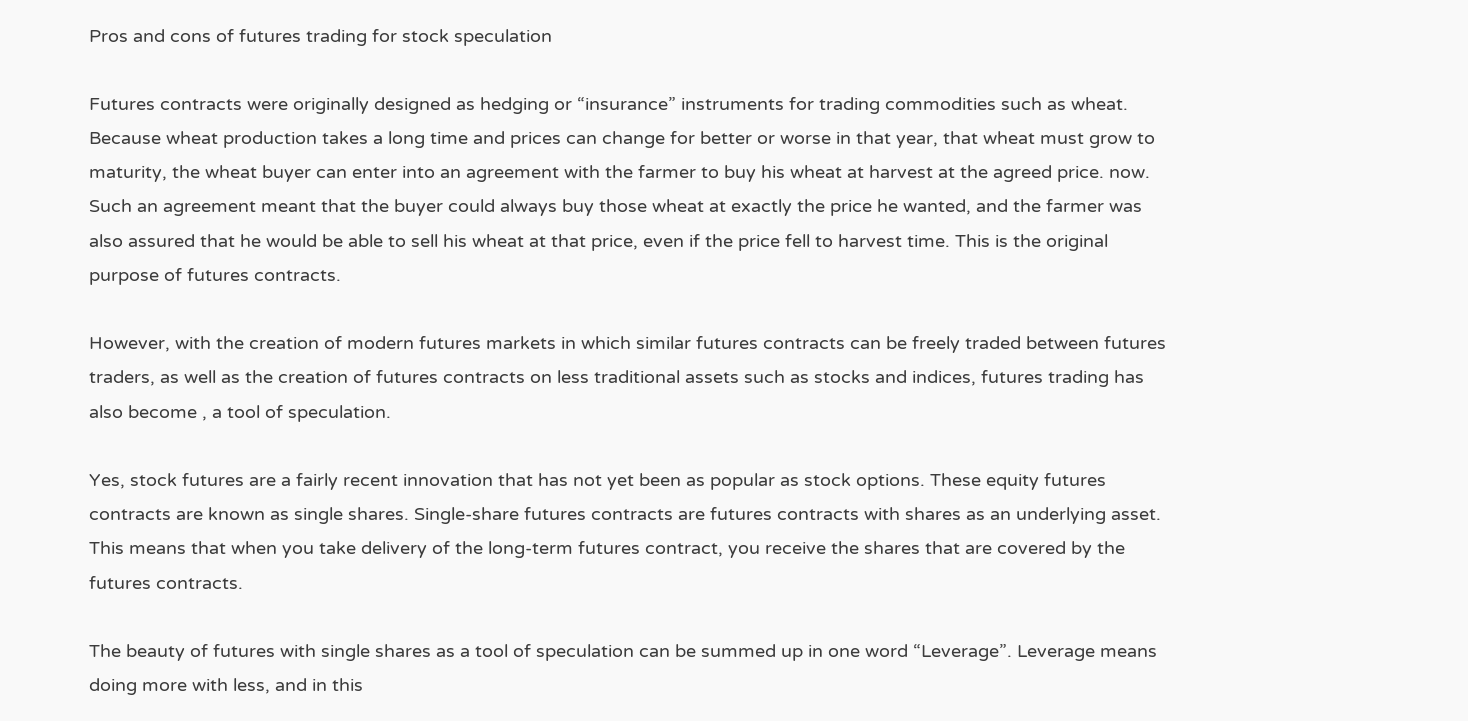Pros and cons of futures trading for stock speculation

Futures contracts were originally designed as hedging or “insurance” instruments for trading commodities such as wheat. Because wheat production takes a long time and prices can change for better or worse in that year, that wheat must grow to maturity, the wheat buyer can enter into an agreement with the farmer to buy his wheat at harvest at the agreed price. now. Such an agreement meant that the buyer could always buy those wheat at exactly the price he wanted, and the farmer was also assured that he would be able to sell his wheat at that price, even if the price fell to harvest time. This is the original purpose of futures contracts.

However, with the creation of modern futures markets in which similar futures contracts can be freely traded between futures traders, as well as the creation of futures contracts on less traditional assets such as stocks and indices, futures trading has also become , a tool of speculation.

Yes, stock futures are a fairly recent innovation that has not yet been as popular as stock options. These equity futures contracts are known as single shares. Single-share futures contracts are futures contracts with shares as an underlying asset. This means that when you take delivery of the long-term futures contract, you receive the shares that are covered by the futures contracts.

The beauty of futures with single shares as a tool of speculation can be summed up in one word “Leverage”. Leverage means doing more with less, and in this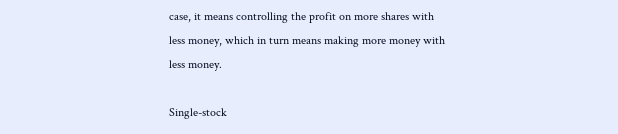case, it means controlling the profit on more shares with less money, which in turn means making more money with less money.

Single-stock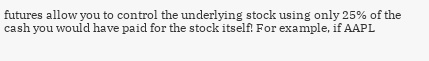futures allow you to control the underlying stock using only 25% of the cash you would have paid for the stock itself! For example, if AAPL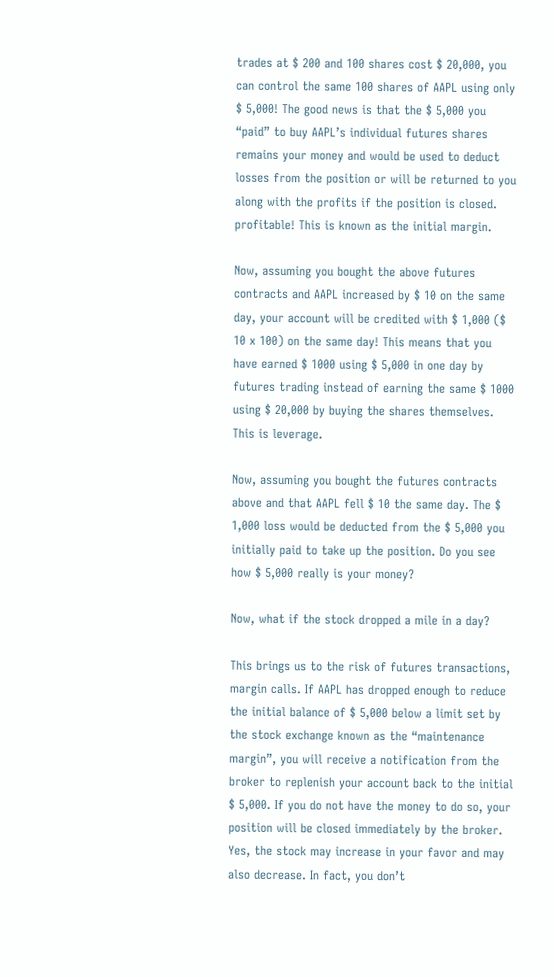trades at $ 200 and 100 shares cost $ 20,000, you can control the same 100 shares of AAPL using only $ 5,000! The good news is that the $ 5,000 you “paid” to buy AAPL’s individual futures shares remains your money and would be used to deduct losses from the position or will be returned to you along with the profits if the position is closed. profitable! This is known as the initial margin.

Now, assuming you bought the above futures contracts and AAPL increased by $ 10 on the same day, your account will be credited with $ 1,000 ($ 10 x 100) on the same day! This means that you have earned $ 1000 using $ 5,000 in one day by futures trading instead of earning the same $ 1000 using $ 20,000 by buying the shares themselves. This is leverage.

Now, assuming you bought the futures contracts above and that AAPL fell $ 10 the same day. The $ 1,000 loss would be deducted from the $ 5,000 you initially paid to take up the position. Do you see how $ 5,000 really is your money?

Now, what if the stock dropped a mile in a day?

This brings us to the risk of futures transactions, margin calls. If AAPL has dropped enough to reduce the initial balance of $ 5,000 below a limit set by the stock exchange known as the “maintenance margin”, you will receive a notification from the broker to replenish your account back to the initial $ 5,000. If you do not have the money to do so, your position will be closed immediately by the broker. Yes, the stock may increase in your favor and may also decrease. In fact, you don’t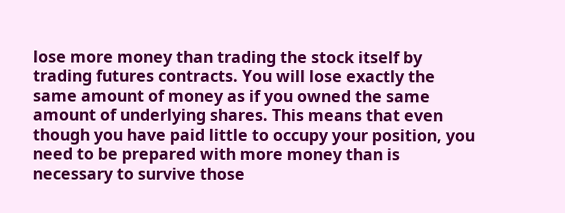lose more money than trading the stock itself by trading futures contracts. You will lose exactly the same amount of money as if you owned the same amount of underlying shares. This means that even though you have paid little to occupy your position, you need to be prepared with more money than is necessary to survive those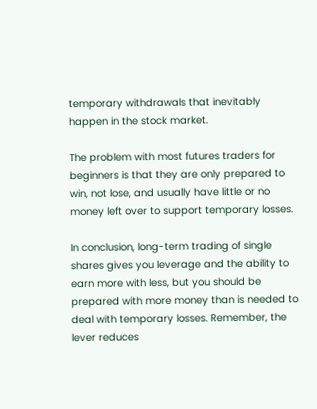temporary withdrawals that inevitably happen in the stock market.

The problem with most futures traders for beginners is that they are only prepared to win, not lose, and usually have little or no money left over to support temporary losses.

In conclusion, long-term trading of single shares gives you leverage and the ability to earn more with less, but you should be prepared with more money than is needed to deal with temporary losses. Remember, the lever reduces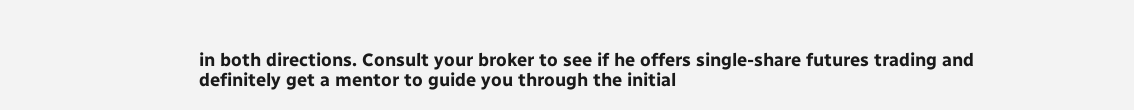in both directions. Consult your broker to see if he offers single-share futures trading and definitely get a mentor to guide you through the initial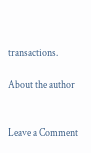transactions.

About the author


Leave a Comment